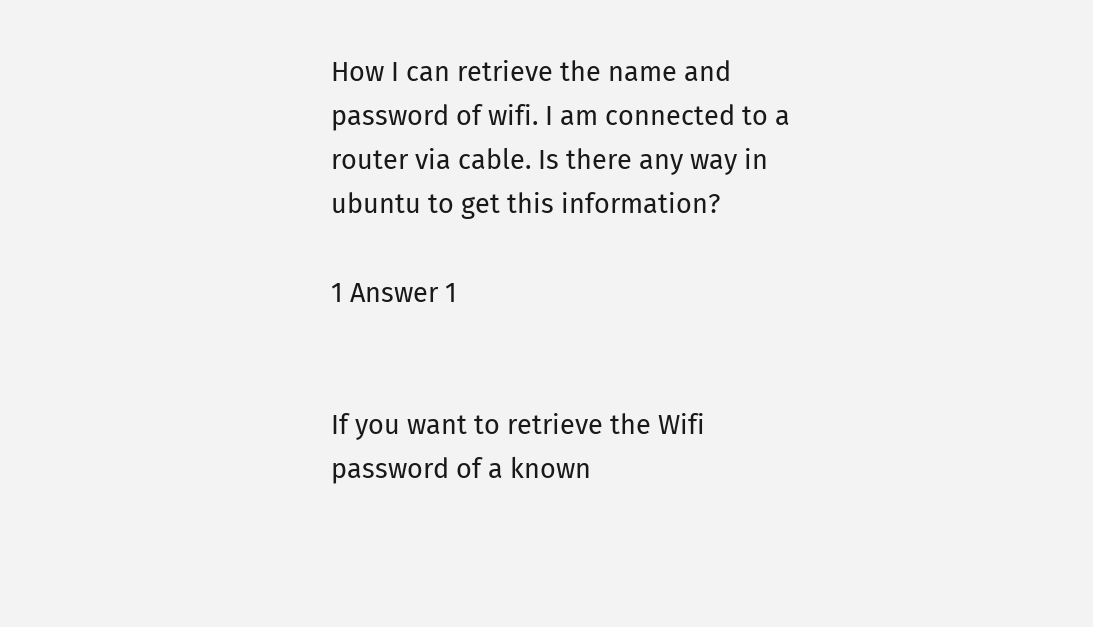How I can retrieve the name and password of wifi. I am connected to a router via cable. Is there any way in ubuntu to get this information?

1 Answer 1


If you want to retrieve the Wifi password of a known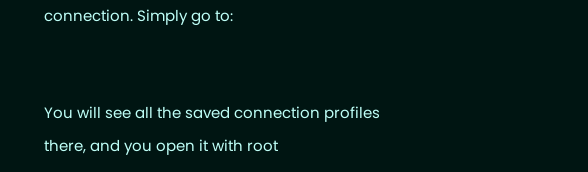connection. Simply go to:


You will see all the saved connection profiles there, and you open it with root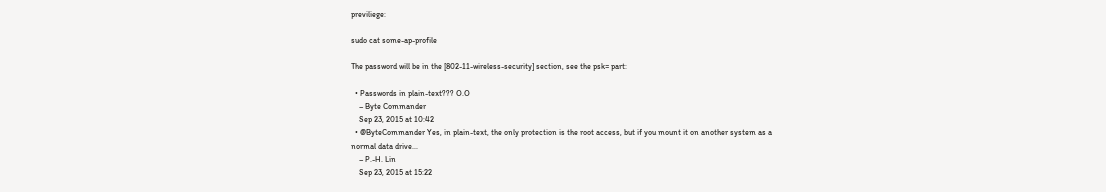previliege:

sudo cat some-ap-profile

The password will be in the [802-11-wireless-security] section, see the psk= part:

  • Passwords in plain-text??? O.O
    – Byte Commander
    Sep 23, 2015 at 10:42
  • @ByteCommander Yes, in plain-text, the only protection is the root access, but if you mount it on another system as a normal data drive...
    – P.-H. Lin
    Sep 23, 2015 at 15:22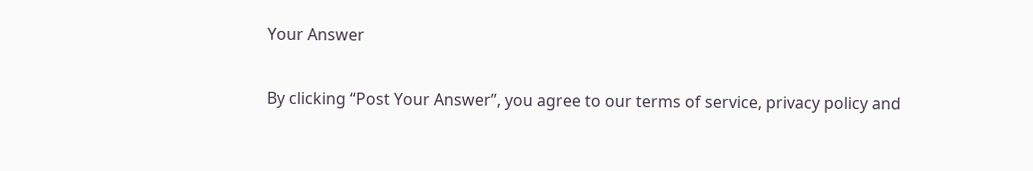Your Answer

By clicking “Post Your Answer”, you agree to our terms of service, privacy policy and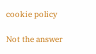cookie policy

Not the answer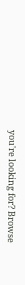you're looking for? Browse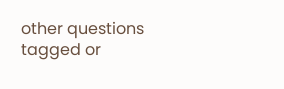other questions tagged or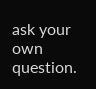ask your own question.